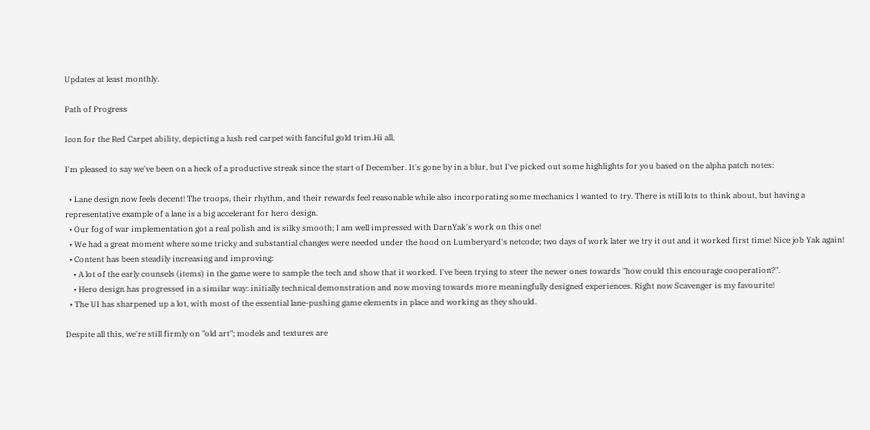Updates at least monthly.

Path of Progress

Icon for the Red Carpet ability, depicting a lush red carpet with fanciful gold trim.Hi all,

I'm pleased to say we've been on a heck of a productive streak since the start of December. It's gone by in a blur, but I've picked out some highlights for you based on the alpha patch notes:

  • Lane design now feels decent! The troops, their rhythm, and their rewards feel reasonable while also incorporating some mechanics I wanted to try. There is still lots to think about, but having a representative example of a lane is a big accelerant for hero design.
  • Our fog of war implementation got a real polish and is silky smooth; I am well impressed with DarnYak's work on this one!
  • We had a great moment where some tricky and substantial changes were needed under the hood on Lumberyard's netcode; two days of work later we try it out and it worked first time! Nice job Yak again!
  • Content has been steadily increasing and improving:
    • A lot of the early counsels (items) in the game were to sample the tech and show that it worked. I've been trying to steer the newer ones towards "how could this encourage cooperation?".
    • Hero design has progressed in a similar way: initially technical demonstration and now moving towards more meaningfully designed experiences. Right now Scavenger is my favourite!
  • The UI has sharpened up a lot, with most of the essential lane-pushing game elements in place and working as they should.

Despite all this, we're still firmly on "old art"; models and textures are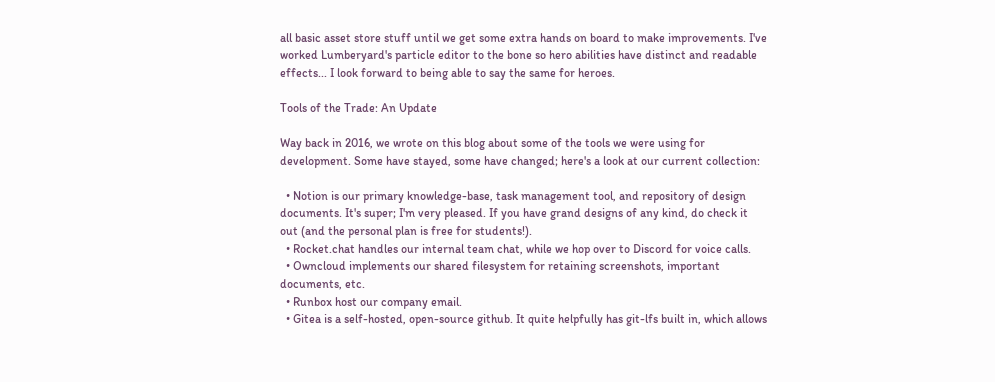all basic asset store stuff until we get some extra hands on board to make improvements. I've worked Lumberyard's particle editor to the bone so hero abilities have distinct and readable effects... I look forward to being able to say the same for heroes.

Tools of the Trade: An Update

Way back in 2016, we wrote on this blog about some of the tools we were using for development. Some have stayed, some have changed; here's a look at our current collection:

  • Notion is our primary knowledge-base, task management tool, and repository of design documents. It's super; I'm very pleased. If you have grand designs of any kind, do check it out (and the personal plan is free for students!).
  • Rocket.chat handles our internal team chat, while we hop over to Discord for voice calls.
  • Owncloud implements our shared filesystem for retaining screenshots, important documents, etc.
  • Runbox host our company email.
  • Gitea is a self-hosted, open-source github. It quite helpfully has git-lfs built in, which allows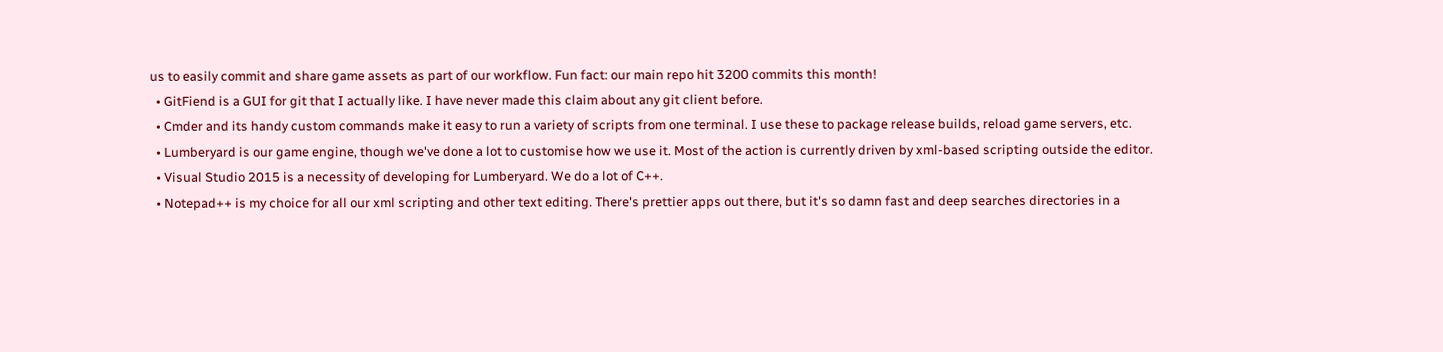us to easily commit and share game assets as part of our workflow. Fun fact: our main repo hit 3200 commits this month!
  • GitFiend is a GUI for git that I actually like. I have never made this claim about any git client before.
  • Cmder and its handy custom commands make it easy to run a variety of scripts from one terminal. I use these to package release builds, reload game servers, etc.
  • Lumberyard is our game engine, though we've done a lot to customise how we use it. Most of the action is currently driven by xml-based scripting outside the editor.
  • Visual Studio 2015 is a necessity of developing for Lumberyard. We do a lot of C++.
  • Notepad++ is my choice for all our xml scripting and other text editing. There's prettier apps out there, but it's so damn fast and deep searches directories in a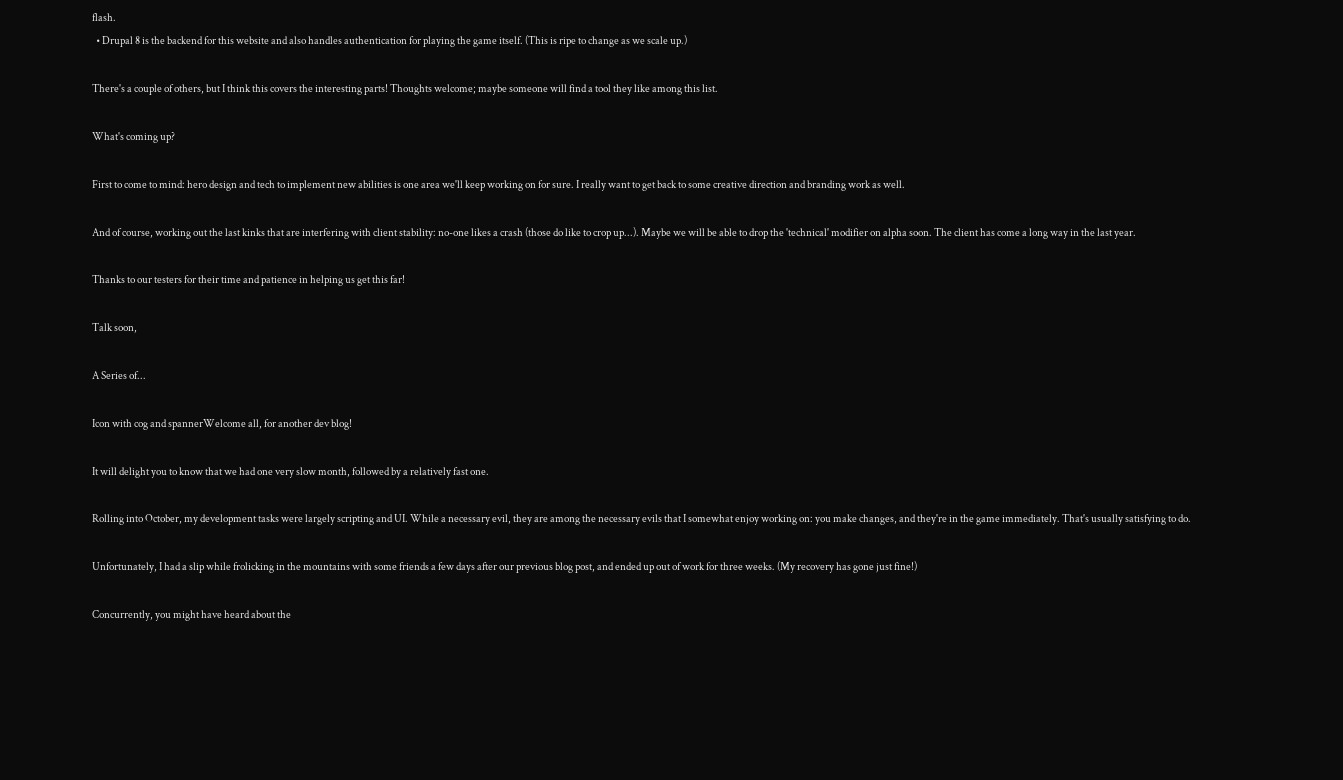flash.
  • Drupal 8 is the backend for this website and also handles authentication for playing the game itself. (This is ripe to change as we scale up.)

There's a couple of others, but I think this covers the interesting parts! Thoughts welcome; maybe someone will find a tool they like among this list.

What's coming up?

First to come to mind: hero design and tech to implement new abilities is one area we'll keep working on for sure. I really want to get back to some creative direction and branding work as well.

And of course, working out the last kinks that are interfering with client stability: no-one likes a crash (those do like to crop up...). Maybe we will be able to drop the 'technical' modifier on alpha soon. The client has come a long way in the last year.

Thanks to our testers for their time and patience in helping us get this far!

Talk soon,

A Series of...

Icon with cog and spannerWelcome all, for another dev blog!

It will delight you to know that we had one very slow month, followed by a relatively fast one.

Rolling into October, my development tasks were largely scripting and UI. While a necessary evil, they are among the necessary evils that I somewhat enjoy working on: you make changes, and they're in the game immediately. That's usually satisfying to do.

Unfortunately, I had a slip while frolicking in the mountains with some friends a few days after our previous blog post, and ended up out of work for three weeks. (My recovery has gone just fine!)

Concurrently, you might have heard about the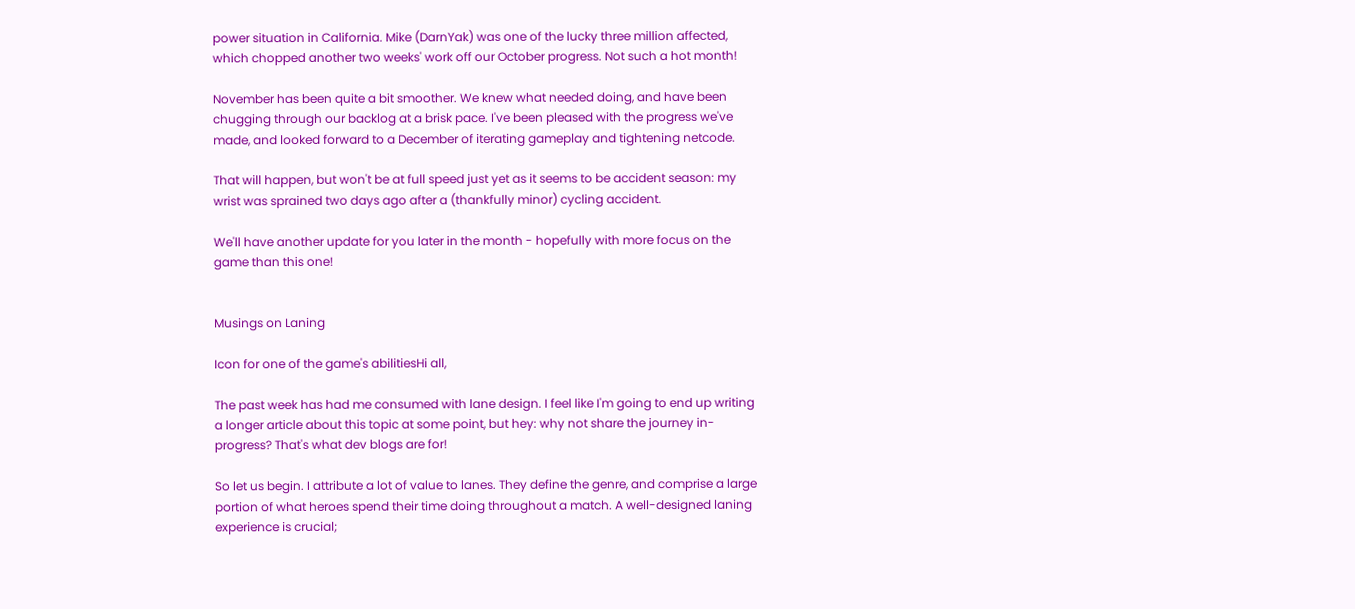power situation in California. Mike (DarnYak) was one of the lucky three million affected, which chopped another two weeks' work off our October progress. Not such a hot month!

November has been quite a bit smoother. We knew what needed doing, and have been chugging through our backlog at a brisk pace. I've been pleased with the progress we've made, and looked forward to a December of iterating gameplay and tightening netcode.

That will happen, but won't be at full speed just yet as it seems to be accident season: my wrist was sprained two days ago after a (thankfully minor) cycling accident.

We'll have another update for you later in the month - hopefully with more focus on the game than this one!


Musings on Laning

Icon for one of the game's abilitiesHi all,

The past week has had me consumed with lane design. I feel like I'm going to end up writing a longer article about this topic at some point, but hey: why not share the journey in-progress? That's what dev blogs are for!

So let us begin. I attribute a lot of value to lanes. They define the genre, and comprise a large portion of what heroes spend their time doing throughout a match. A well-designed laning experience is crucial;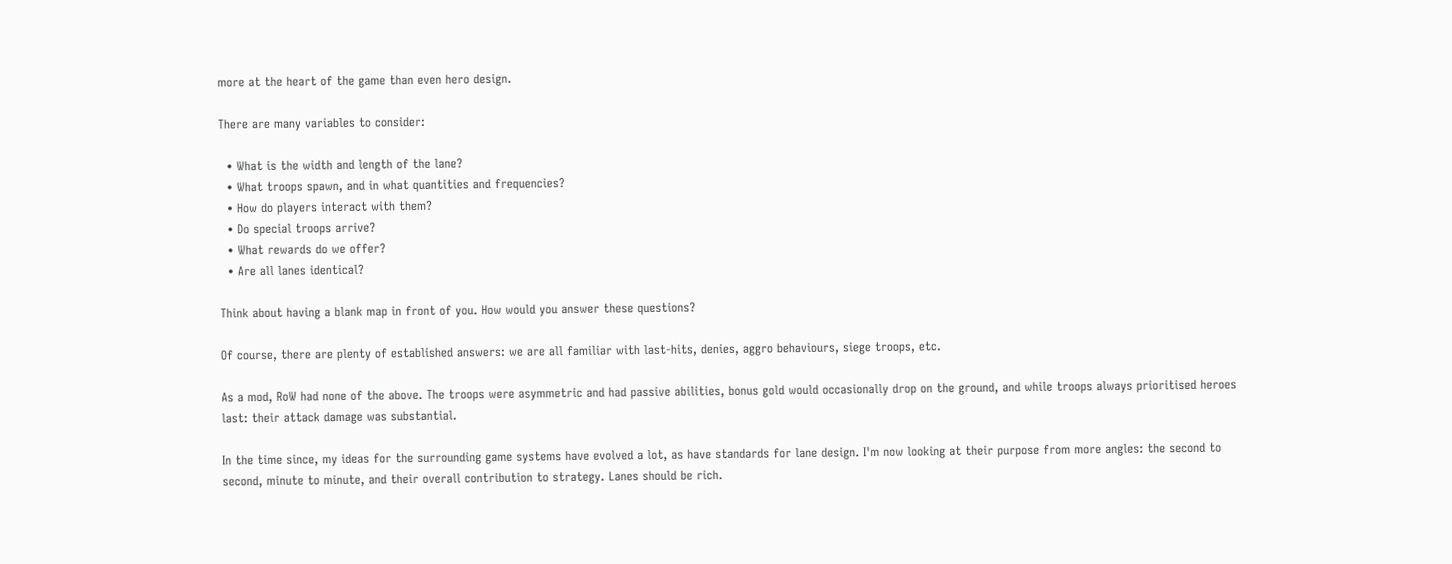more at the heart of the game than even hero design.

There are many variables to consider:

  • What is the width and length of the lane?
  • What troops spawn, and in what quantities and frequencies?
  • How do players interact with them?
  • Do special troops arrive?
  • What rewards do we offer?
  • Are all lanes identical?

Think about having a blank map in front of you. How would you answer these questions?

Of course, there are plenty of established answers: we are all familiar with last-hits, denies, aggro behaviours, siege troops, etc.

As a mod, RoW had none of the above. The troops were asymmetric and had passive abilities, bonus gold would occasionally drop on the ground, and while troops always prioritised heroes last: their attack damage was substantial.

In the time since, my ideas for the surrounding game systems have evolved a lot, as have standards for lane design. I'm now looking at their purpose from more angles: the second to second, minute to minute, and their overall contribution to strategy. Lanes should be rich.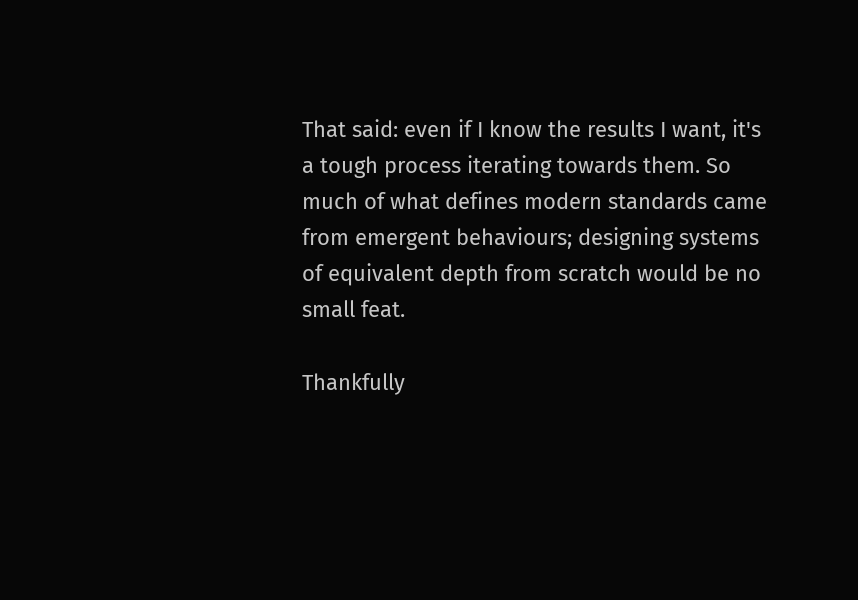That said: even if I know the results I want, it's a tough process iterating towards them. So much of what defines modern standards came from emergent behaviours; designing systems of equivalent depth from scratch would be no small feat.

Thankfully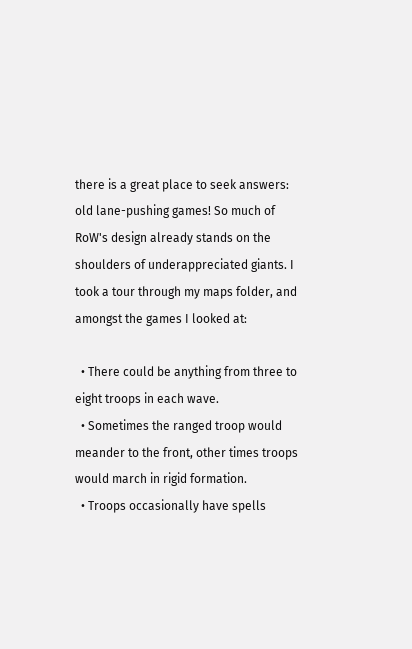there is a great place to seek answers: old lane-pushing games! So much of RoW's design already stands on the shoulders of underappreciated giants. I took a tour through my maps folder, and amongst the games I looked at:

  • There could be anything from three to eight troops in each wave.
  • Sometimes the ranged troop would meander to the front, other times troops would march in rigid formation.
  • Troops occasionally have spells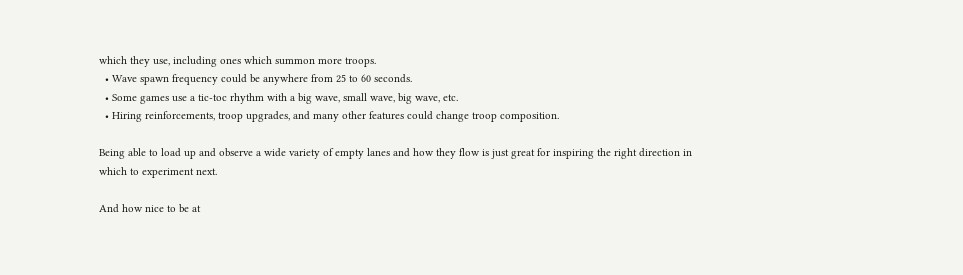which they use, including ones which summon more troops.
  • Wave spawn frequency could be anywhere from 25 to 60 seconds.
  • Some games use a tic-toc rhythm with a big wave, small wave, big wave, etc.
  • Hiring reinforcements, troop upgrades, and many other features could change troop composition.

Being able to load up and observe a wide variety of empty lanes and how they flow is just great for inspiring the right direction in which to experiment next.

And how nice to be at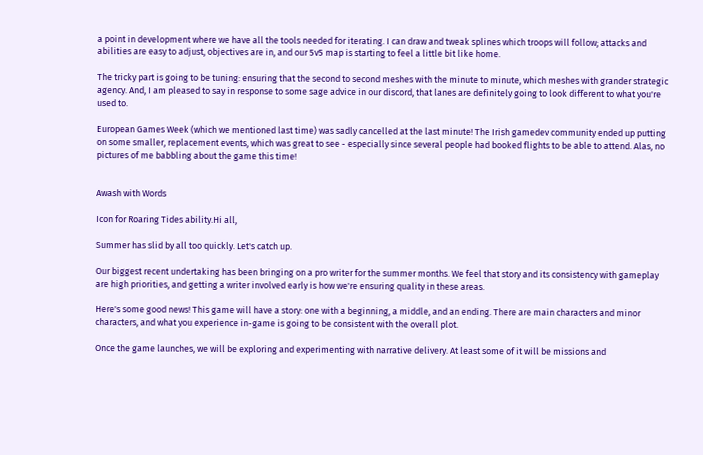a point in development where we have all the tools needed for iterating. I can draw and tweak splines which troops will follow; attacks and abilities are easy to adjust, objectives are in, and our 5v5 map is starting to feel a little bit like home.

The tricky part is going to be tuning: ensuring that the second to second meshes with the minute to minute, which meshes with grander strategic agency. And, I am pleased to say in response to some sage advice in our discord, that lanes are definitely going to look different to what you're used to.

European Games Week (which we mentioned last time) was sadly cancelled at the last minute! The Irish gamedev community ended up putting on some smaller, replacement events, which was great to see - especially since several people had booked flights to be able to attend. Alas, no pictures of me babbling about the game this time!


Awash with Words

Icon for Roaring Tides ability.Hi all,

Summer has slid by all too quickly. Let's catch up.

Our biggest recent undertaking has been bringing on a pro writer for the summer months. We feel that story and its consistency with gameplay are high priorities, and getting a writer involved early is how we're ensuring quality in these areas.

Here's some good news! This game will have a story: one with a beginning, a middle, and an ending. There are main characters and minor characters, and what you experience in-game is going to be consistent with the overall plot.

Once the game launches, we will be exploring and experimenting with narrative delivery. At least some of it will be missions and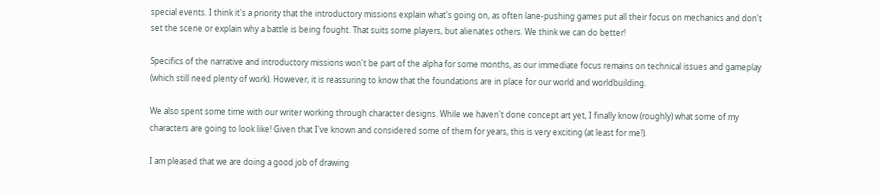special events. I think it's a priority that the introductory missions explain what's going on, as often lane-pushing games put all their focus on mechanics and don't set the scene or explain why a battle is being fought. That suits some players, but alienates others. We think we can do better!

Specifics of the narrative and introductory missions won't be part of the alpha for some months, as our immediate focus remains on technical issues and gameplay (which still need plenty of work). However, it is reassuring to know that the foundations are in place for our world and worldbuilding.

We also spent some time with our writer working through character designs. While we haven't done concept art yet, I finally know (roughly) what some of my characters are going to look like! Given that I've known and considered some of them for years, this is very exciting (at least for me!).

I am pleased that we are doing a good job of drawing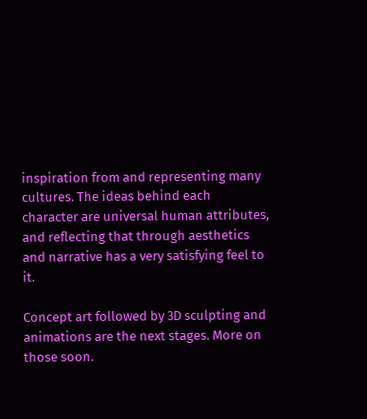inspiration from and representing many cultures. The ideas behind each character are universal human attributes, and reflecting that through aesthetics and narrative has a very satisfying feel to it.

Concept art followed by 3D sculpting and animations are the next stages. More on those soon.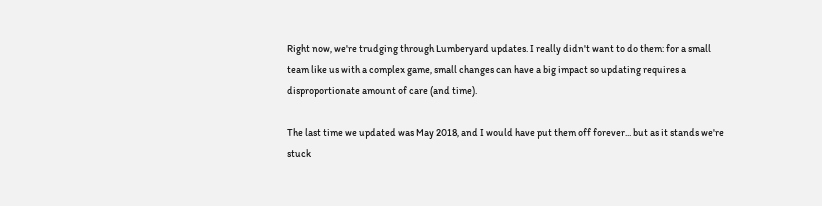Right now, we're trudging through Lumberyard updates. I really didn't want to do them: for a small team like us with a complex game, small changes can have a big impact so updating requires a disproportionate amount of care (and time).

The last time we updated was May 2018, and I would have put them off forever... but as it stands we're stuck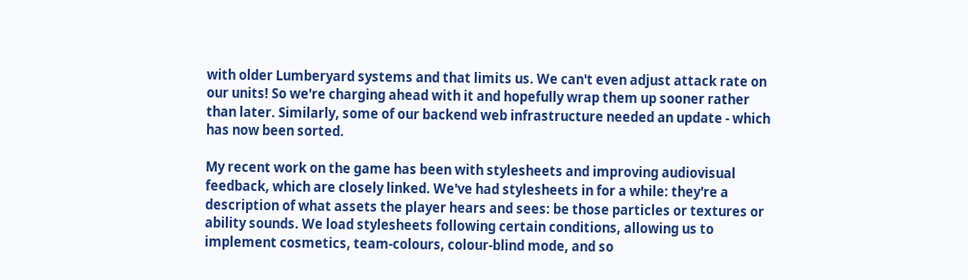with older Lumberyard systems and that limits us. We can't even adjust attack rate on our units! So we're charging ahead with it and hopefully wrap them up sooner rather than later. Similarly, some of our backend web infrastructure needed an update - which has now been sorted.

My recent work on the game has been with stylesheets and improving audiovisual feedback, which are closely linked. We've had stylesheets in for a while: they're a description of what assets the player hears and sees: be those particles or textures or ability sounds. We load stylesheets following certain conditions, allowing us to implement cosmetics, team-colours, colour-blind mode, and so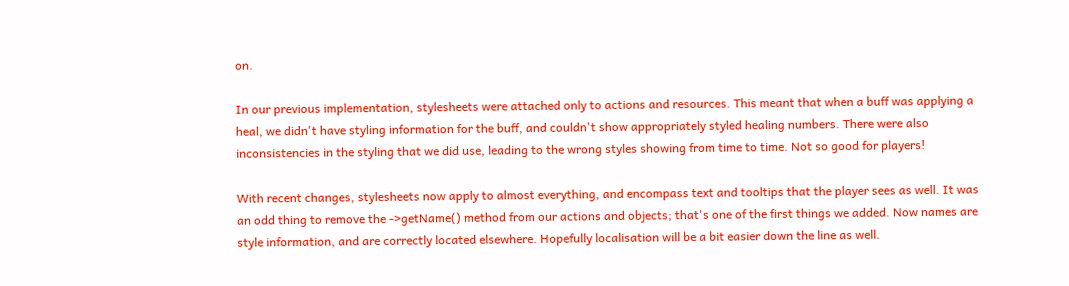on.

In our previous implementation, stylesheets were attached only to actions and resources. This meant that when a buff was applying a heal, we didn't have styling information for the buff, and couldn't show appropriately styled healing numbers. There were also inconsistencies in the styling that we did use, leading to the wrong styles showing from time to time. Not so good for players!

With recent changes, stylesheets now apply to almost everything, and encompass text and tooltips that the player sees as well. It was an odd thing to remove the ->getName() method from our actions and objects; that's one of the first things we added. Now names are style information, and are correctly located elsewhere. Hopefully localisation will be a bit easier down the line as well.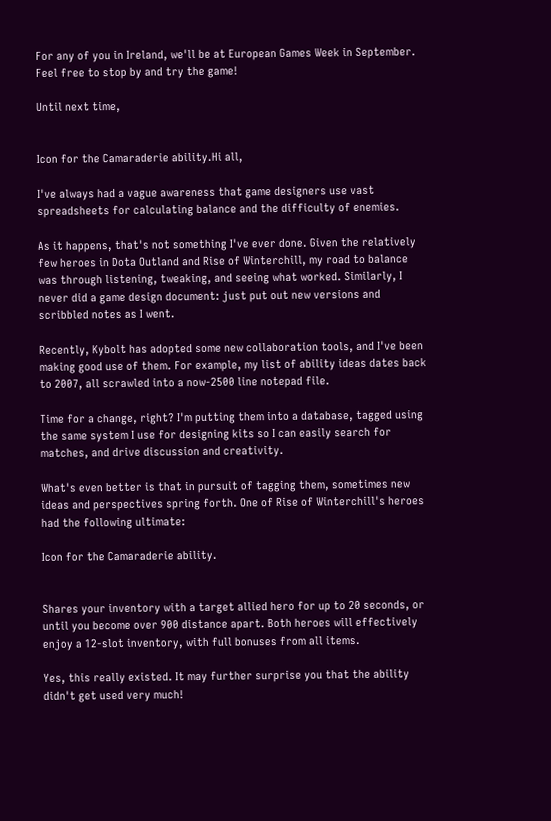For any of you in Ireland, we'll be at European Games Week in September. Feel free to stop by and try the game!

Until next time,


Icon for the Camaraderie ability.Hi all,

I've always had a vague awareness that game designers use vast spreadsheets for calculating balance and the difficulty of enemies.

As it happens, that's not something I've ever done. Given the relatively few heroes in Dota Outland and Rise of Winterchill, my road to balance was through listening, tweaking, and seeing what worked. Similarly, I never did a game design document: just put out new versions and scribbled notes as I went.

Recently, Kybolt has adopted some new collaboration tools, and I've been making good use of them. For example, my list of ability ideas dates back to 2007, all scrawled into a now-2500 line notepad file.

Time for a change, right? I'm putting them into a database, tagged using the same system I use for designing kits so I can easily search for matches, and drive discussion and creativity.

What's even better is that in pursuit of tagging them, sometimes new ideas and perspectives spring forth. One of Rise of Winterchill's heroes had the following ultimate:

Icon for the Camaraderie ability.


Shares your inventory with a target allied hero for up to 20 seconds, or until you become over 900 distance apart. Both heroes will effectively enjoy a 12-slot inventory, with full bonuses from all items.

Yes, this really existed. It may further surprise you that the ability didn't get used very much!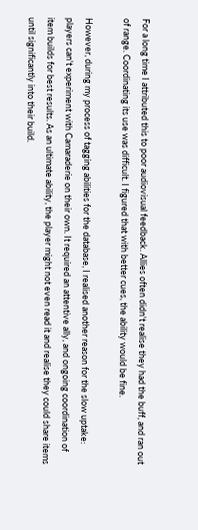For a long time I attributed this to poor audiovisual feedback. Allies often didn't realise they had the buff, and ran out of range. Coordinating its use was difficult. I figured that with better cues, the ability would be fine.

However, during my process of tagging abilities for the database, I realised another reason for the slow uptake: players can't experiment with Camaraderie on their own. It required an attentive ally, and ongoing coordination of item builds for best results. As an ultimate ability, the player might not even read it and realise they could share items until significantly into their build.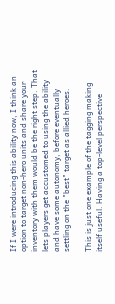If I were introducing this ability now, I think an option to target non-hero units and share your inventory with them would be the right step. That lets players get accustomed to using the ability and have some autonomy, before eventually settling on the "best" target as allied heroes.

This is just one example of the tagging making itself useful. Having a top-level perspective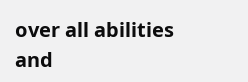over all abilities and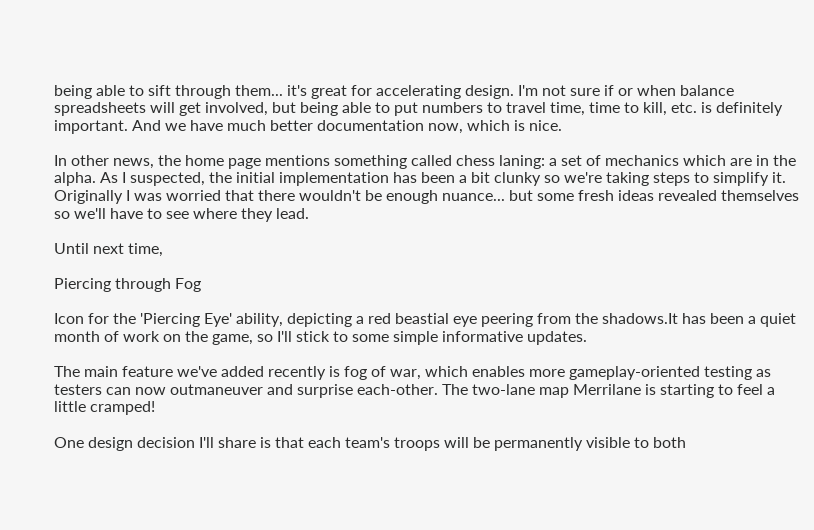being able to sift through them... it's great for accelerating design. I'm not sure if or when balance spreadsheets will get involved, but being able to put numbers to travel time, time to kill, etc. is definitely important. And we have much better documentation now, which is nice.

In other news, the home page mentions something called chess laning: a set of mechanics which are in the alpha. As I suspected, the initial implementation has been a bit clunky so we're taking steps to simplify it. Originally I was worried that there wouldn't be enough nuance... but some fresh ideas revealed themselves so we'll have to see where they lead.

Until next time,

Piercing through Fog

Icon for the 'Piercing Eye' ability, depicting a red beastial eye peering from the shadows.It has been a quiet month of work on the game, so I'll stick to some simple informative updates.

The main feature we've added recently is fog of war, which enables more gameplay-oriented testing as testers can now outmaneuver and surprise each-other. The two-lane map Merrilane is starting to feel a little cramped!

One design decision I'll share is that each team's troops will be permanently visible to both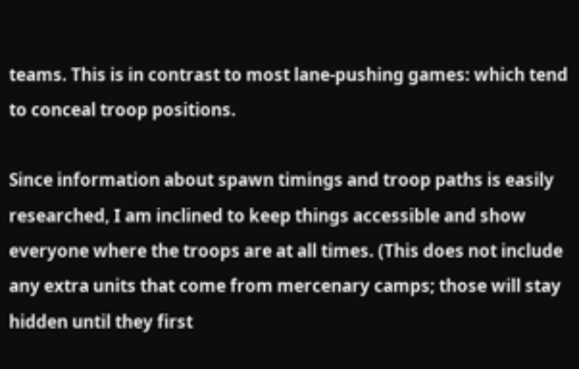teams. This is in contrast to most lane-pushing games: which tend to conceal troop positions.

Since information about spawn timings and troop paths is easily researched, I am inclined to keep things accessible and show everyone where the troops are at all times. (This does not include any extra units that come from mercenary camps; those will stay hidden until they first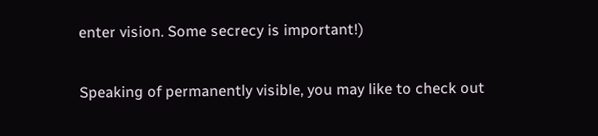enter vision. Some secrecy is important!)

Speaking of permanently visible, you may like to check out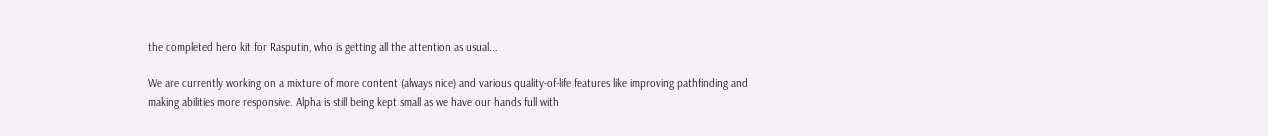the completed hero kit for Rasputin, who is getting all the attention as usual...

We are currently working on a mixture of more content (always nice) and various quality-of-life features like improving pathfinding and making abilities more responsive. Alpha is still being kept small as we have our hands full with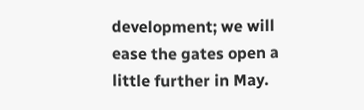development; we will ease the gates open a little further in May.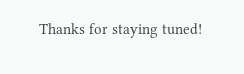Thanks for staying tuned!